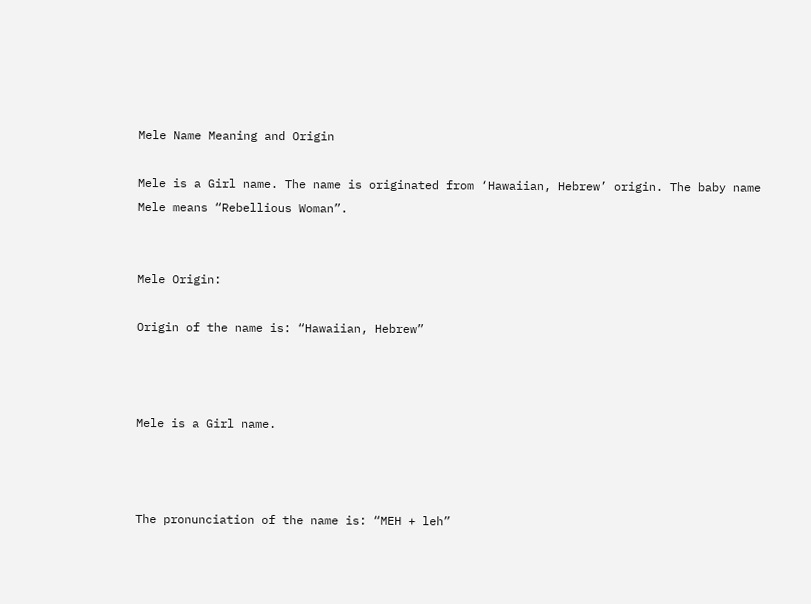Mele Name Meaning and Origin

Mele is a Girl name. The name is originated from ‘Hawaiian, Hebrew’ origin. The baby name Mele means “Rebellious Woman”.


Mele Origin:

Origin of the name is: “Hawaiian, Hebrew”



Mele is a Girl name.



The pronunciation of the name is: “MEH + leh”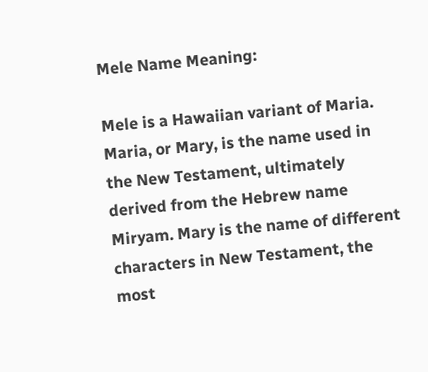Mele Name Meaning:

Mele is a Hawaiian variant of Maria. Maria, or Mary, is the name used in the New Testament, ultimately derived from the Hebrew name Miryam. Mary is the name of different characters in New Testament, the most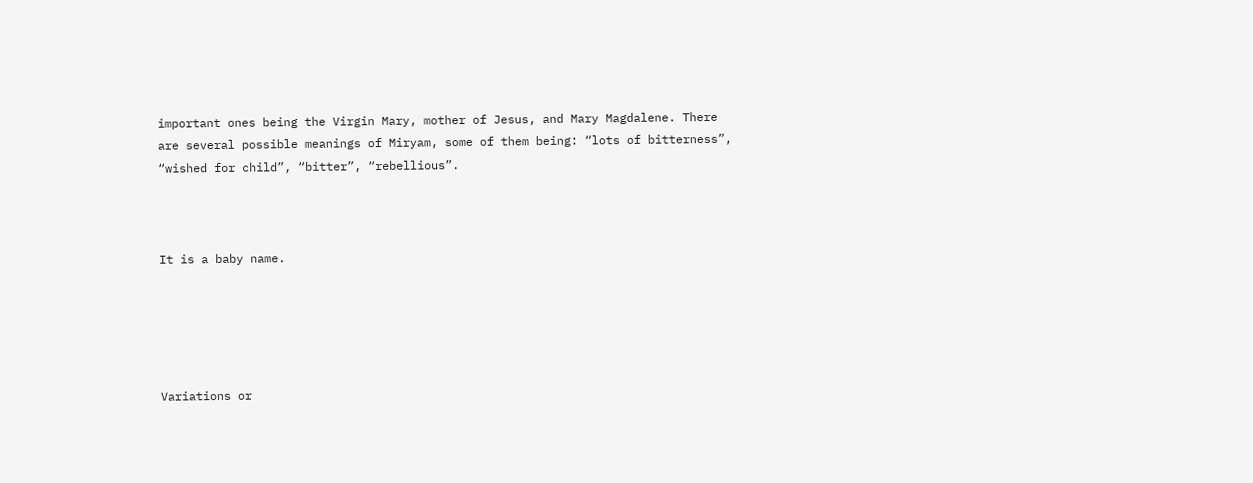important ones being the Virgin Mary, mother of Jesus, and Mary Magdalene. There are several possible meanings of Miryam, some of them being: “lots of bitterness”, “wished for child”, “bitter”, “rebellious”.



It is a baby name.





Variations or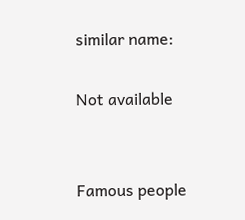similar name:

Not available


Famous people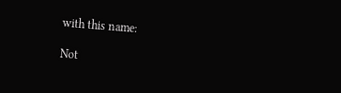with this name:

Not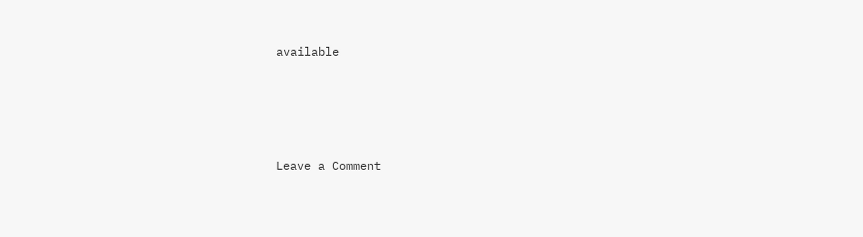available




Leave a Comment